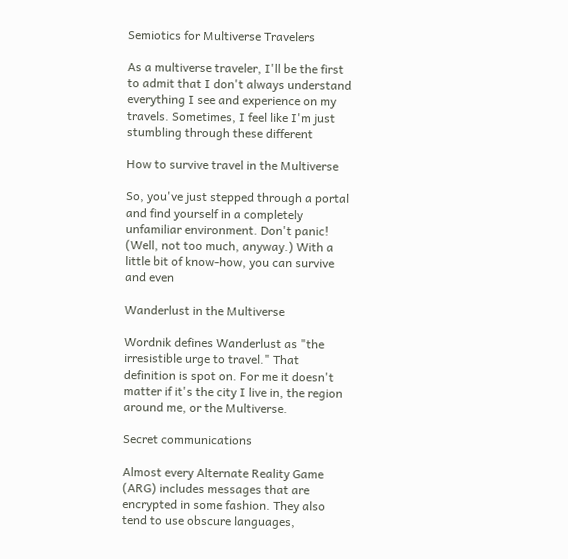Semiotics for Multiverse Travelers

As a multiverse traveler, I'll be the first to admit that I don't always understand everything I see and experience on my travels. Sometimes, I feel like I'm just stumbling through these different

How to survive travel in the Multiverse

So, you've just stepped through a portal and find yourself in a completely unfamiliar environment. Don't panic! (Well, not too much, anyway.) With a little bit of know-how, you can survive and even

Wanderlust in the Multiverse

Wordnik defines Wanderlust as "the irresistible urge to travel." That definition is spot on. For me it doesn't matter if it's the city I live in, the region around me, or the Multiverse.

Secret communications

Almost every Alternate Reality Game (ARG) includes messages that are encrypted in some fashion. They also tend to use obscure languages,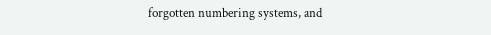forgotten numbering systems, and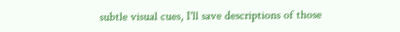subtle visual cues, I'll save descriptions of those